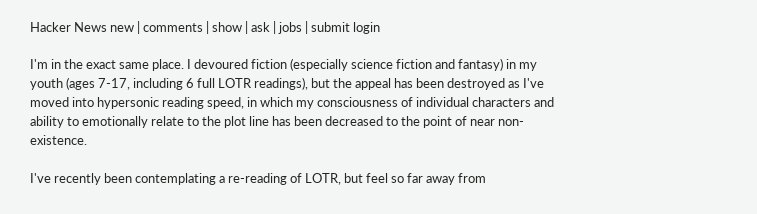Hacker News new | comments | show | ask | jobs | submit login

I'm in the exact same place. I devoured fiction (especially science fiction and fantasy) in my youth (ages 7-17, including 6 full LOTR readings), but the appeal has been destroyed as I've moved into hypersonic reading speed, in which my consciousness of individual characters and ability to emotionally relate to the plot line has been decreased to the point of near non-existence.

I've recently been contemplating a re-reading of LOTR, but feel so far away from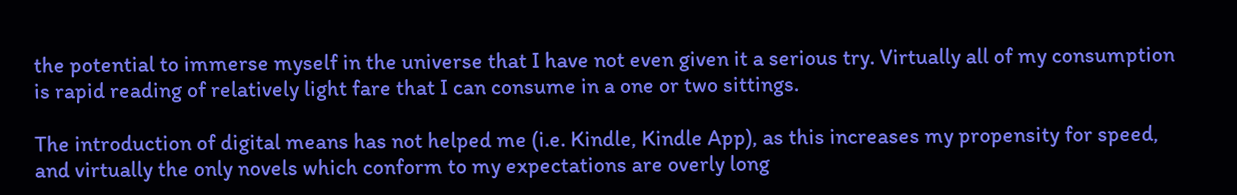the potential to immerse myself in the universe that I have not even given it a serious try. Virtually all of my consumption is rapid reading of relatively light fare that I can consume in a one or two sittings.

The introduction of digital means has not helped me (i.e. Kindle, Kindle App), as this increases my propensity for speed, and virtually the only novels which conform to my expectations are overly long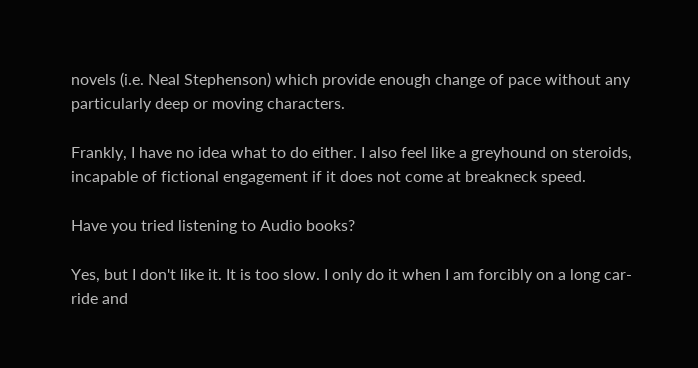novels (i.e. Neal Stephenson) which provide enough change of pace without any particularly deep or moving characters.

Frankly, I have no idea what to do either. I also feel like a greyhound on steroids, incapable of fictional engagement if it does not come at breakneck speed.

Have you tried listening to Audio books?

Yes, but I don't like it. It is too slow. I only do it when I am forcibly on a long car-ride and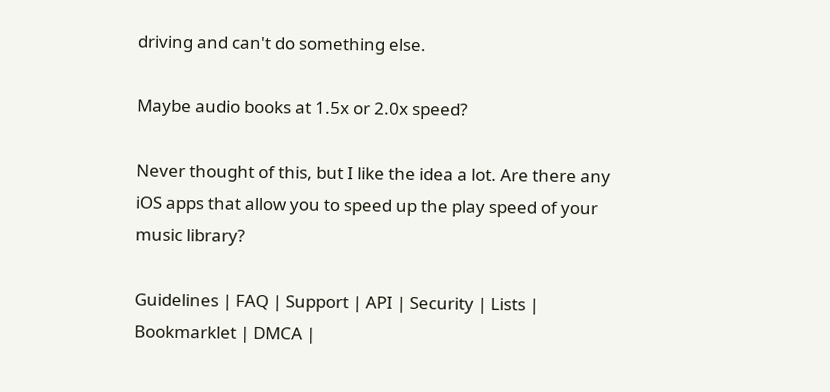driving and can't do something else.

Maybe audio books at 1.5x or 2.0x speed?

Never thought of this, but I like the idea a lot. Are there any iOS apps that allow you to speed up the play speed of your music library?

Guidelines | FAQ | Support | API | Security | Lists | Bookmarklet | DMCA |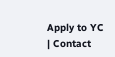Apply to YC | Contact